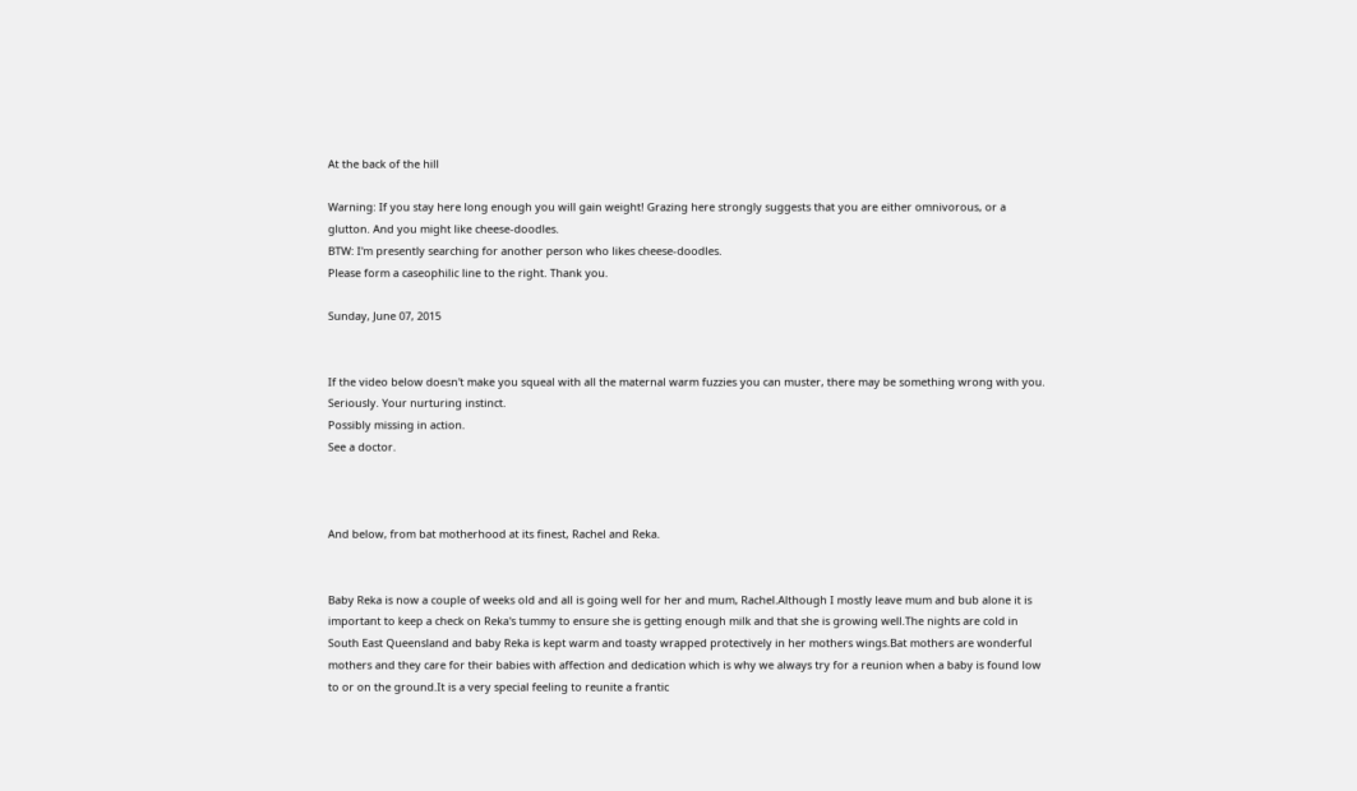At the back of the hill

Warning: If you stay here long enough you will gain weight! Grazing here strongly suggests that you are either omnivorous, or a glutton. And you might like cheese-doodles.
BTW: I'm presently searching for another person who likes cheese-doodles.
Please form a caseophilic line to the right. Thank you.

Sunday, June 07, 2015


If the video below doesn't make you squeal with all the maternal warm fuzzies you can muster, there may be something wrong with you.
Seriously. Your nurturing instinct.
Possibly missing in action.
See a doctor.



And below, from bat motherhood at its finest, Rachel and Reka.


Baby Reka is now a couple of weeks old and all is going well for her and mum, Rachel.Although I mostly leave mum and bub alone it is important to keep a check on Reka's tummy to ensure she is getting enough milk and that she is growing well.The nights are cold in South East Queensland and baby Reka is kept warm and toasty wrapped protectively in her mothers wings.Bat mothers are wonderful mothers and they care for their babies with affection and dedication which is why we always try for a reunion when a baby is found low to or on the ground.It is a very special feeling to reunite a frantic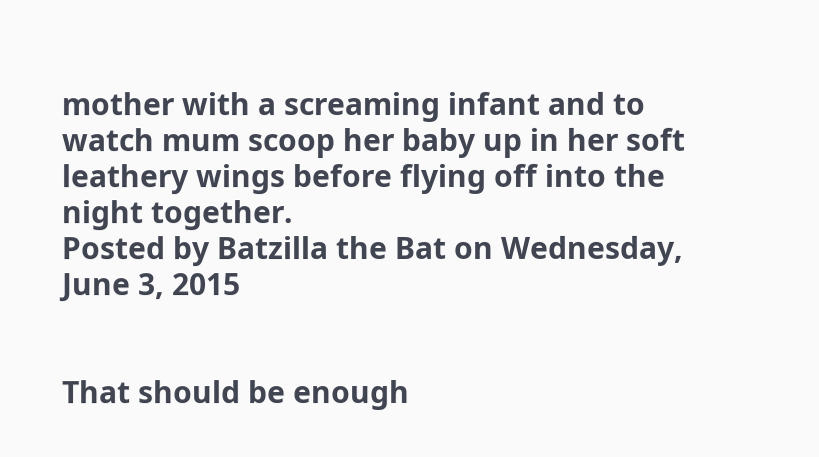mother with a screaming infant and to watch mum scoop her baby up in her soft leathery wings before flying off into the night together.
Posted by Batzilla the Bat on Wednesday, June 3, 2015


That should be enough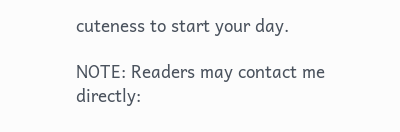cuteness to start your day.

NOTE: Readers may contact me directly: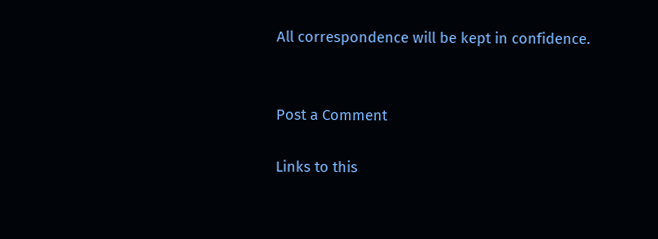All correspondence will be kept in confidence.


Post a Comment

Links to this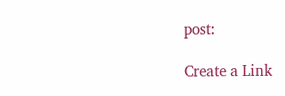post:

Create a Link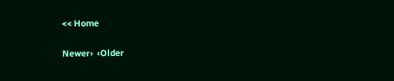<< Home

Newer›  ‹Older